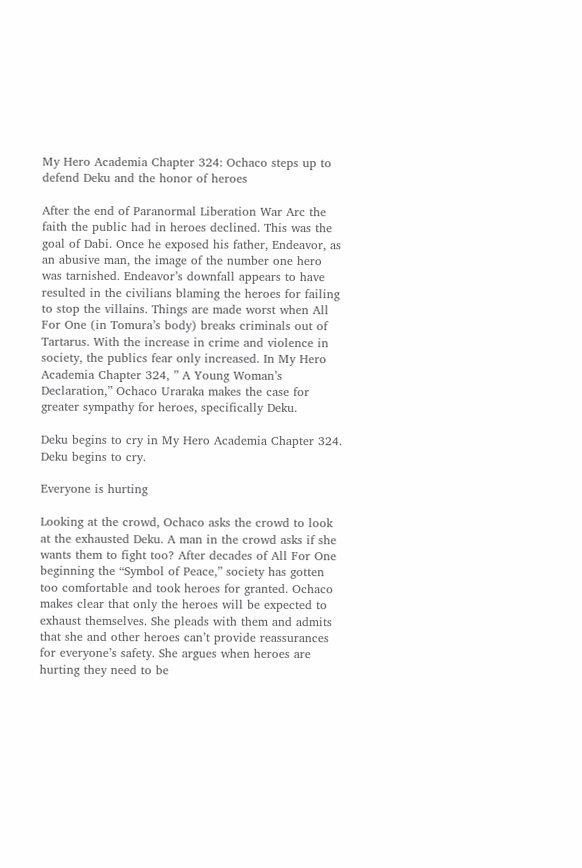My Hero Academia Chapter 324: Ochaco steps up to defend Deku and the honor of heroes

After the end of Paranormal Liberation War Arc the faith the public had in heroes declined. This was the goal of Dabi. Once he exposed his father, Endeavor, as an abusive man, the image of the number one hero was tarnished. Endeavor’s downfall appears to have resulted in the civilians blaming the heroes for failing to stop the villains. Things are made worst when All For One (in Tomura’s body) breaks criminals out of Tartarus. With the increase in crime and violence in society, the publics fear only increased. In My Hero Academia Chapter 324, ” A Young Woman’s Declaration,” Ochaco Uraraka makes the case for greater sympathy for heroes, specifically Deku.

Deku begins to cry in My Hero Academia Chapter 324.
Deku begins to cry.

Everyone is hurting

Looking at the crowd, Ochaco asks the crowd to look at the exhausted Deku. A man in the crowd asks if she wants them to fight too? After decades of All For One beginning the “Symbol of Peace,” society has gotten too comfortable and took heroes for granted. Ochaco makes clear that only the heroes will be expected to exhaust themselves. She pleads with them and admits that she and other heroes can’t provide reassurances for everyone’s safety. She argues when heroes are hurting they need to be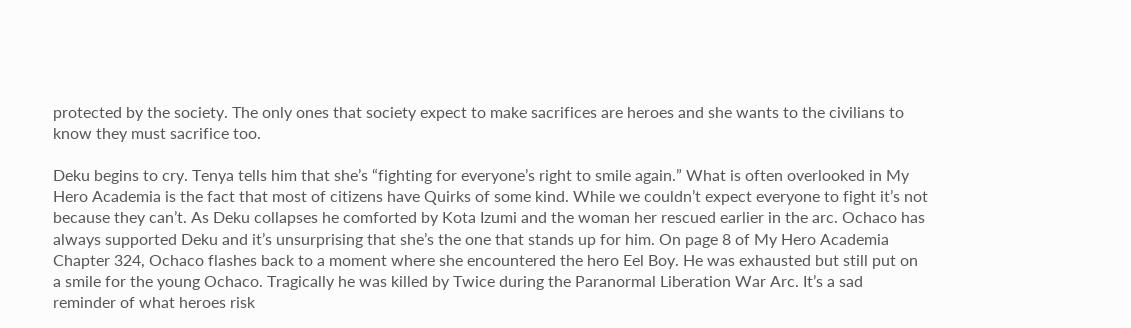protected by the society. The only ones that society expect to make sacrifices are heroes and she wants to the civilians to know they must sacrifice too.

Deku begins to cry. Tenya tells him that she’s “fighting for everyone’s right to smile again.” What is often overlooked in My Hero Academia is the fact that most of citizens have Quirks of some kind. While we couldn’t expect everyone to fight it’s not because they can’t. As Deku collapses he comforted by Kota Izumi and the woman her rescued earlier in the arc. Ochaco has always supported Deku and it’s unsurprising that she’s the one that stands up for him. On page 8 of My Hero Academia Chapter 324, Ochaco flashes back to a moment where she encountered the hero Eel Boy. He was exhausted but still put on a smile for the young Ochaco. Tragically he was killed by Twice during the Paranormal Liberation War Arc. It’s a sad reminder of what heroes risk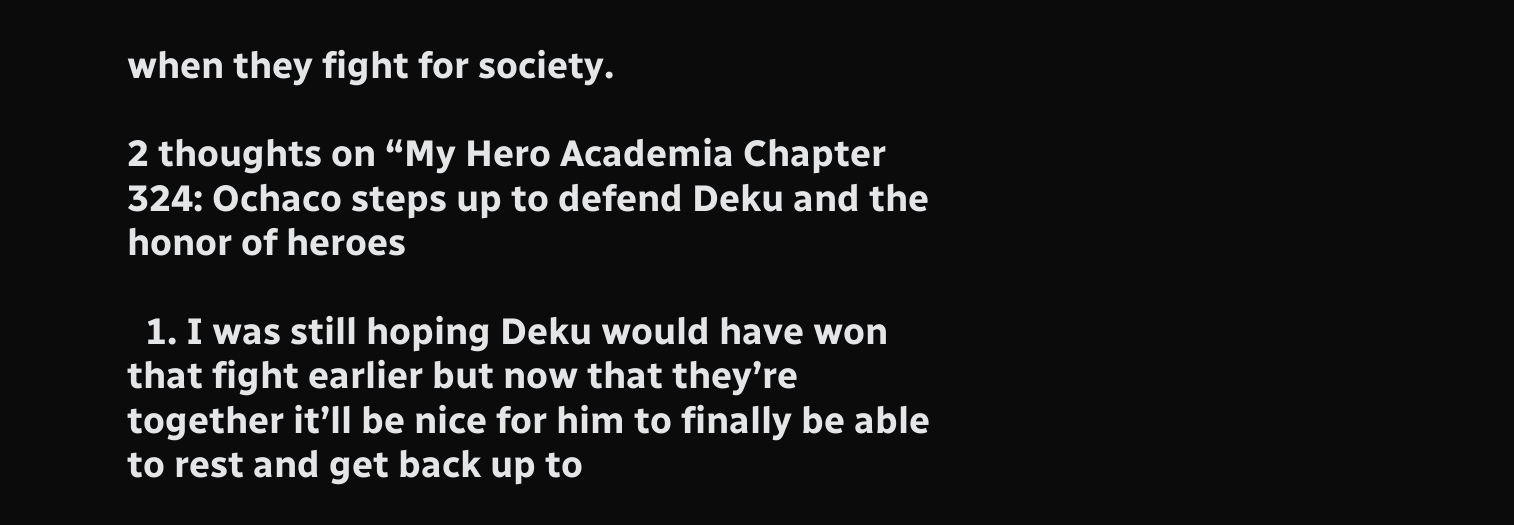when they fight for society.

2 thoughts on “My Hero Academia Chapter 324: Ochaco steps up to defend Deku and the honor of heroes

  1. I was still hoping Deku would have won that fight earlier but now that they’re together it’ll be nice for him to finally be able to rest and get back up to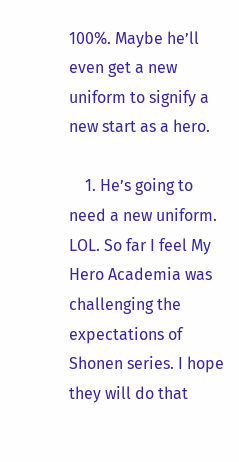100%. Maybe he’ll even get a new uniform to signify a new start as a hero.

    1. He’s going to need a new uniform. LOL. So far I feel My Hero Academia was challenging the expectations of Shonen series. I hope they will do that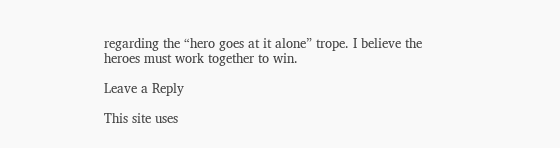regarding the “hero goes at it alone” trope. I believe the heroes must work together to win.

Leave a Reply

This site uses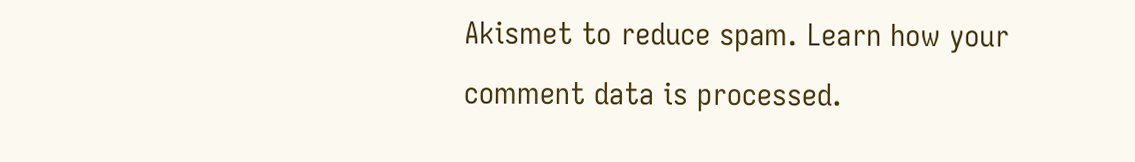Akismet to reduce spam. Learn how your comment data is processed.